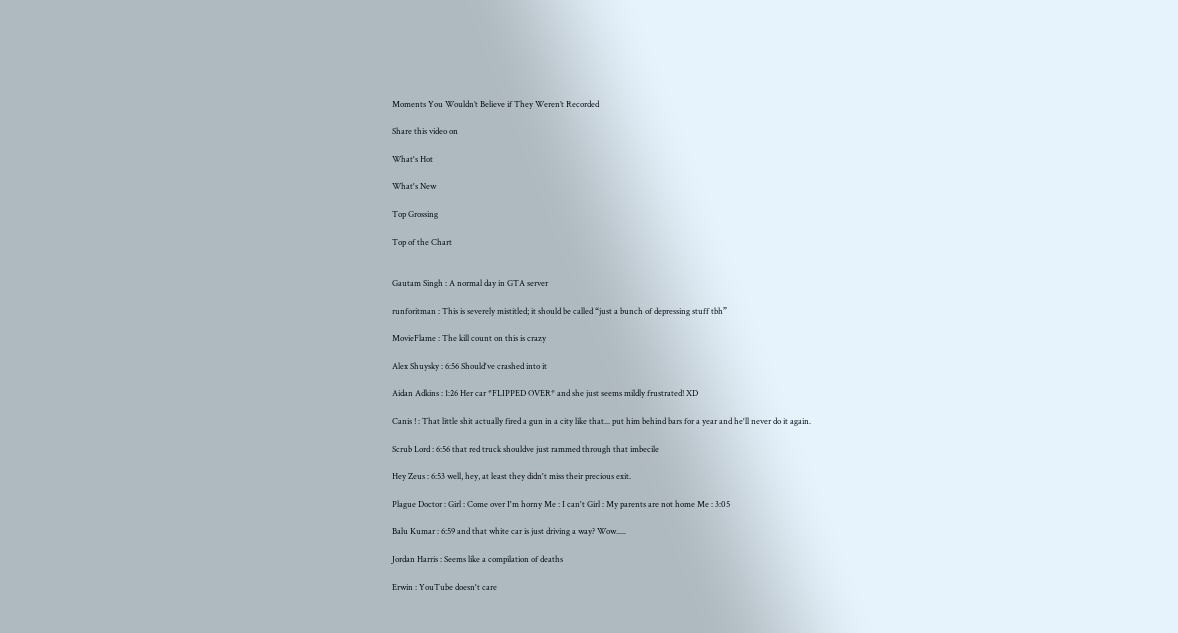Moments You Wouldn’t Believe if They Weren’t Recorded

Share this video on

What's Hot

What's New

Top Grossing

Top of the Chart


Gautam Singh : A normal day in GTA server

runforitman : This is severely mistitled; it should be called “just a bunch of depressing stuff tbh”

MovieFlame : The kill count on this is crazy

Alex Shuysky : 6:56 Should've crashed into it

Aidan Adkins : 1:26 Her car *FLIPPED OVER* and she just seems mildly frustrated! XD

Canis ! : That little shit actually fired a gun in a city like that... put him behind bars for a year and he'll never do it again.

Scrub Lord : 6:56 that red truck shouldve just rammed through that imbecile

Hey Zeus : 6:53 well, hey, at least they didn't miss their precious exit.

Plague Doctor : Girl : Come over I'm horny Me : I can't Girl : My parents are not home Me : 3:05

Balu Kumar : 6:59 and that white car is just driving a way? Wow.....

Jordan Harris : Seems like a compilation of deaths

Erwin : YouTube doesn't care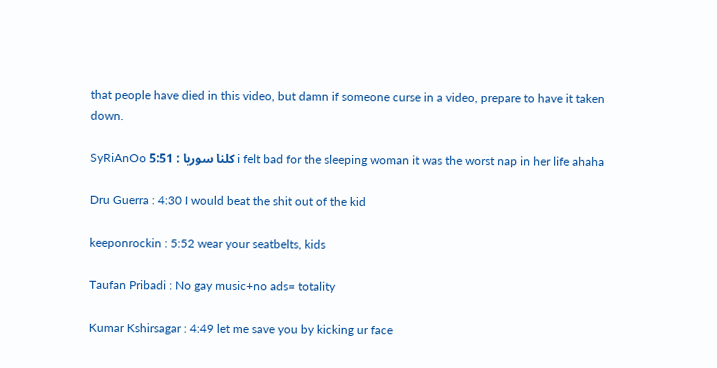that people have died in this video, but damn if someone curse in a video, prepare to have it taken down.

SyRiAnOo كلنا سوريا : 5:51 i felt bad for the sleeping woman it was the worst nap in her life ahaha

Dru Guerra : 4:30 I would beat the shit out of the kid

keeponrockin : 5:52 wear your seatbelts, kids

Taufan Pribadi : No gay music+no ads= totality

Kumar Kshirsagar : 4:49 let me save you by kicking ur face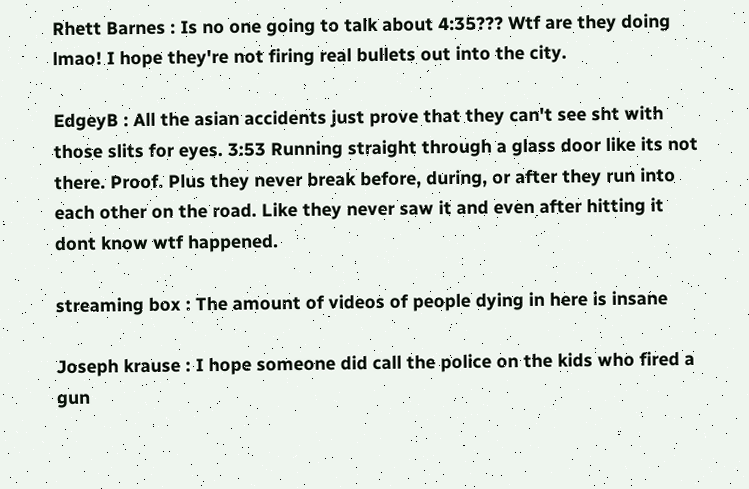Rhett Barnes : Is no one going to talk about 4:35??? Wtf are they doing lmao! I hope they're not firing real bullets out into the city.

EdgeyB : All the asian accidents just prove that they can't see sht with those slits for eyes. 3:53 Running straight through a glass door like its not there. Proof. Plus they never break before, during, or after they run into each other on the road. Like they never saw it and even after hitting it dont know wtf happened.

streaming box : The amount of videos of people dying in here is insane

Joseph krause : I hope someone did call the police on the kids who fired a gun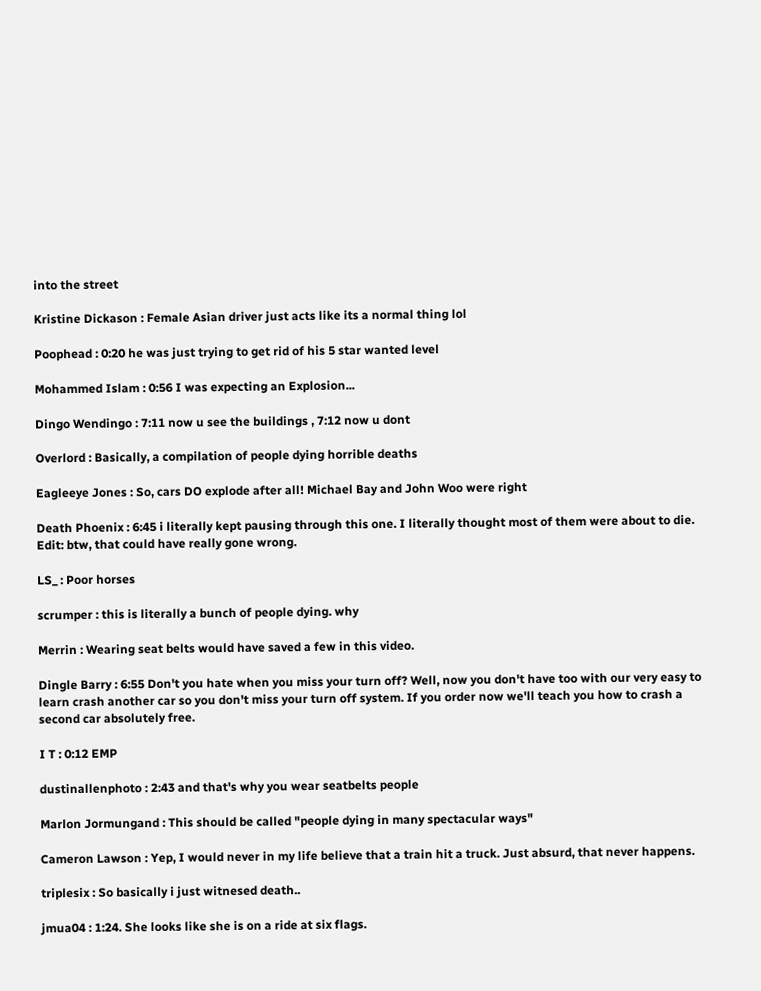into the street

Kristine Dickason : Female Asian driver just acts like its a normal thing lol

Poophead : 0:20 he was just trying to get rid of his 5 star wanted level

Mohammed Islam : 0:56 I was expecting an Explosion...

Dingo Wendingo : 7:11 now u see the buildings , 7:12 now u dont

Overlord : Basically, a compilation of people dying horrible deaths

Eagleeye Jones : So, cars DO explode after all! Michael Bay and John Woo were right

Death Phoenix : 6:45 i literally kept pausing through this one. I literally thought most of them were about to die. Edit: btw, that could have really gone wrong.

LS_ : Poor horses

scrumper : this is literally a bunch of people dying. why

Merrin : Wearing seat belts would have saved a few in this video.

Dingle Barry : 6:55 Don't you hate when you miss your turn off? Well, now you don't have too with our very easy to learn crash another car so you don't miss your turn off system. If you order now we'll teach you how to crash a second car absolutely free.

I T : 0:12 EMP

dustinallenphoto : 2:43 and that's why you wear seatbelts people

Marlon Jormungand : This should be called "people dying in many spectacular ways"

Cameron Lawson : Yep, I would never in my life believe that a train hit a truck. Just absurd, that never happens.

triplesix : So basically i just witnesed death..

jmua04 : 1:24. She looks like she is on a ride at six flags.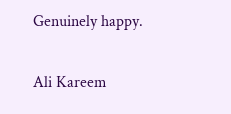Genuinely happy.

Ali Kareem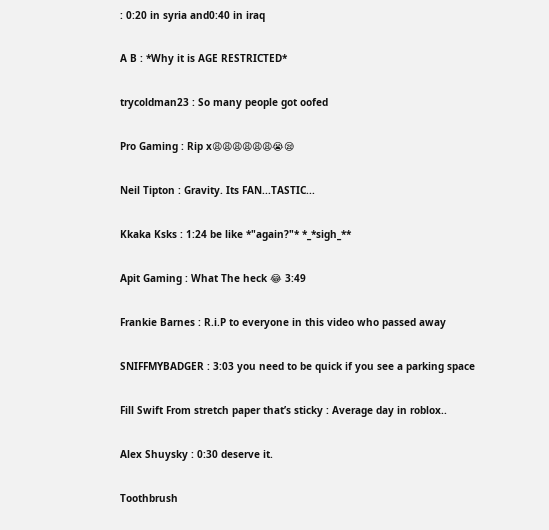: 0:20 in syria and0:40 in iraq

A B : *Why it is AGE RESTRICTED*

trycoldman23 : So many people got oofed

Pro Gaming : Rip x😩😩😩😩😩😩😭😪

Neil Tipton : Gravity. Its FAN...TASTIC...

Kkaka Ksks : 1:24 be like *"again?"* *_*sigh_**

Apit Gaming : What The heck 😂 3:49

Frankie Barnes : R.i.P to everyone in this video who passed away

SNIFFMYBADGER : 3:03 you need to be quick if you see a parking space

Fill Swift From stretch paper that’s sticky : Average day in roblox..

Alex Shuysky : 0:30 deserve it.

Toothbrush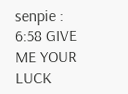senpie : 6:58 GIVE ME YOUR LUCK